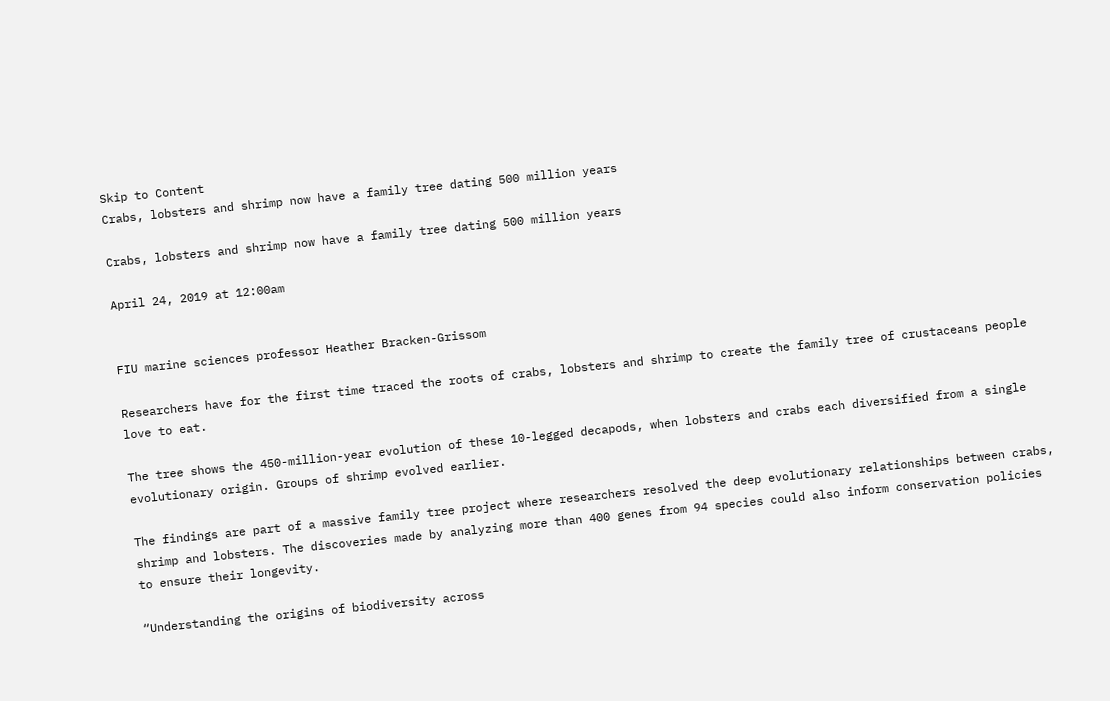Skip to Content
Crabs, lobsters and shrimp now have a family tree dating 500 million years

Crabs, lobsters and shrimp now have a family tree dating 500 million years

April 24, 2019 at 12:00am


FIU marine sciences professor Heather Bracken-Grissom

Researchers have for the first time traced the roots of crabs, lobsters and shrimp to create the family tree of crustaceans people love to eat.

The tree shows the 450-million-year evolution of these 10-legged decapods, when lobsters and crabs each diversified from a single evolutionary origin. Groups of shrimp evolved earlier.

The findings are part of a massive family tree project where researchers resolved the deep evolutionary relationships between crabs, shrimp and lobsters. The discoveries made by analyzing more than 400 genes from 94 species could also inform conservation policies to ensure their longevity.

“Understanding the origins of biodiversity across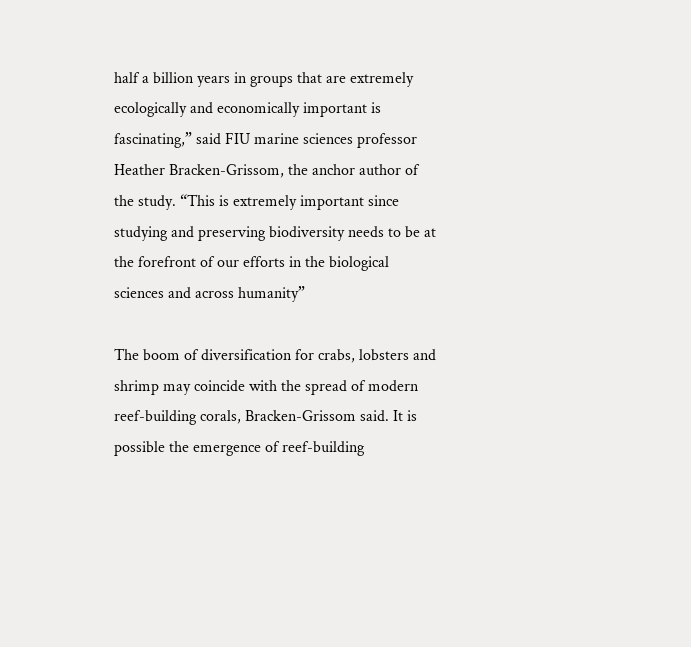half a billion years in groups that are extremely ecologically and economically important is fascinating,” said FIU marine sciences professor Heather Bracken-Grissom, the anchor author of the study. “This is extremely important since studying and preserving biodiversity needs to be at the forefront of our efforts in the biological sciences and across humanity”

The boom of diversification for crabs, lobsters and shrimp may coincide with the spread of modern reef-building corals, Bracken-Grissom said. It is possible the emergence of reef-building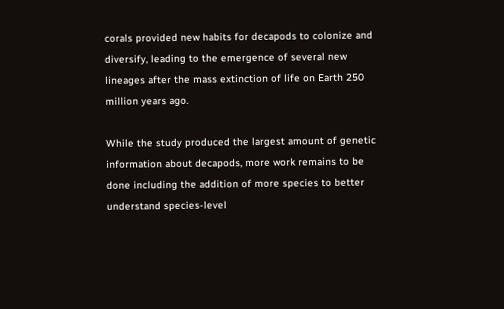corals provided new habits for decapods to colonize and diversify, leading to the emergence of several new lineages after the mass extinction of life on Earth 250 million years ago.

While the study produced the largest amount of genetic information about decapods, more work remains to be done including the addition of more species to better understand species-level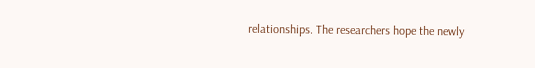relationships. The researchers hope the newly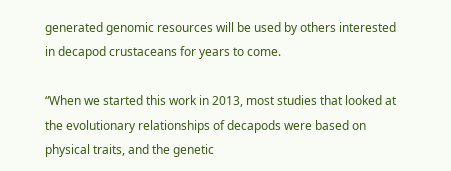generated genomic resources will be used by others interested in decapod crustaceans for years to come.

“When we started this work in 2013, most studies that looked at the evolutionary relationships of decapods were based on physical traits, and the genetic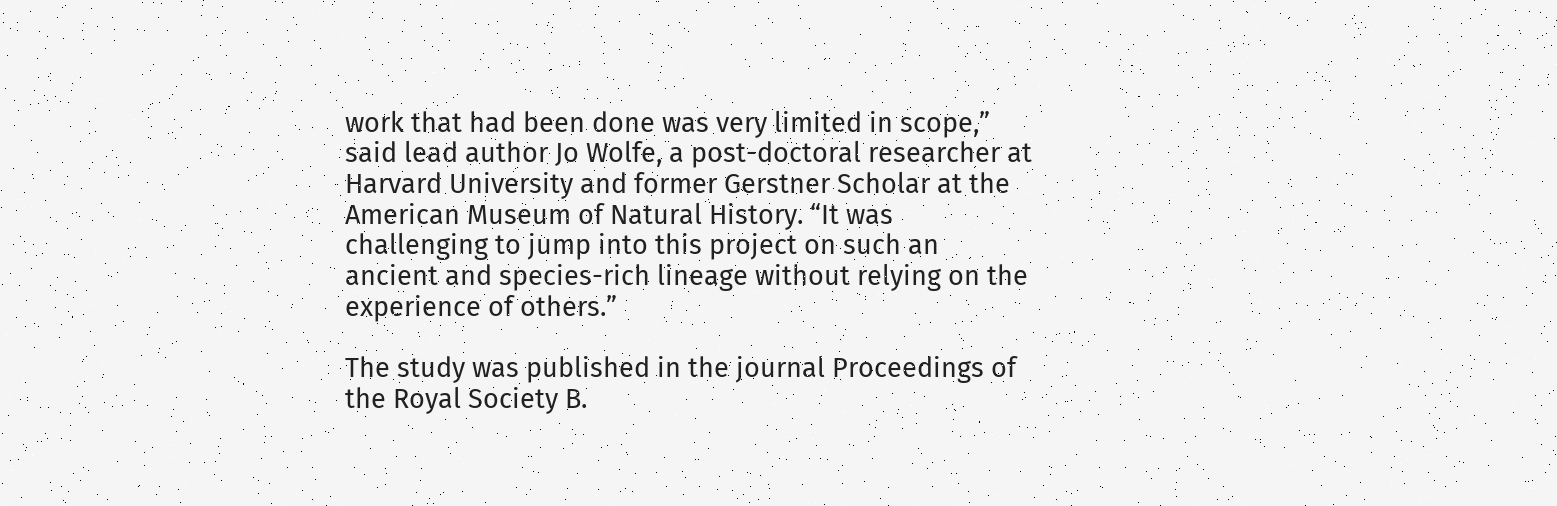work that had been done was very limited in scope,” said lead author Jo Wolfe, a post-doctoral researcher at Harvard University and former Gerstner Scholar at the American Museum of Natural History. “It was challenging to jump into this project on such an ancient and species-rich lineage without relying on the experience of others.”

The study was published in the journal Proceedings of the Royal Society B.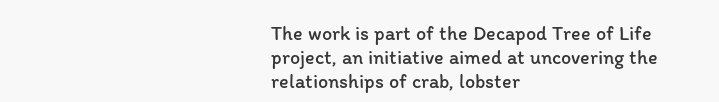The work is part of the Decapod Tree of Life project, an initiative aimed at uncovering the relationships of crab, lobster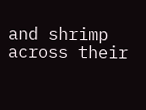and shrimp across their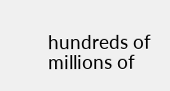hundreds of millions of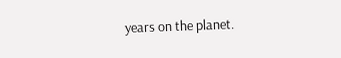years on the planet.